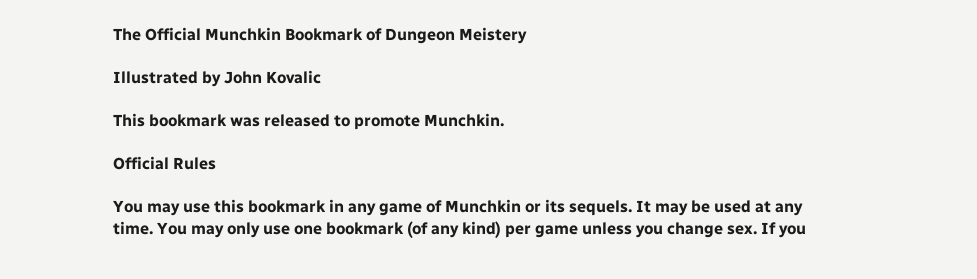The Official Munchkin Bookmark of Dungeon Meistery

Illustrated by John Kovalic

This bookmark was released to promote Munchkin.

Official Rules

You may use this bookmark in any game of Munchkin or its sequels. It may be used at any time. You may only use one bookmark (of any kind) per game unless you change sex. If you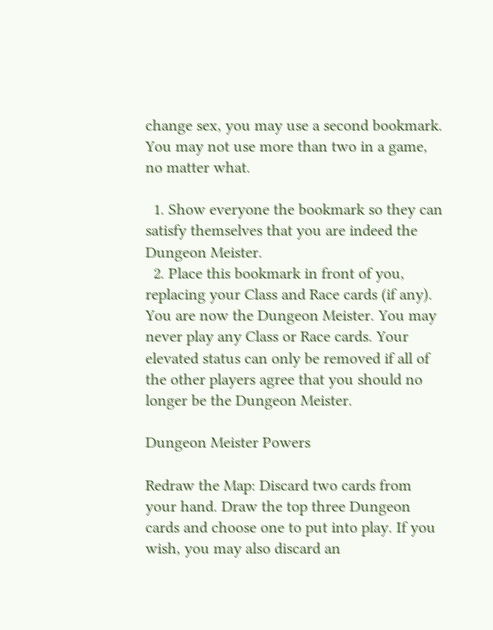change sex, you may use a second bookmark. You may not use more than two in a game, no matter what.

  1. Show everyone the bookmark so they can satisfy themselves that you are indeed the Dungeon Meister.
  2. Place this bookmark in front of you, replacing your Class and Race cards (if any). You are now the Dungeon Meister. You may never play any Class or Race cards. Your elevated status can only be removed if all of the other players agree that you should no longer be the Dungeon Meister.

Dungeon Meister Powers

Redraw the Map: Discard two cards from your hand. Draw the top three Dungeon cards and choose one to put into play. If you wish, you may also discard an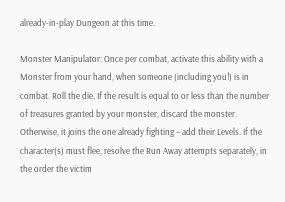already-in-play Dungeon at this time.

Monster Manipulator: Once per combat, activate this ability with a Monster from your hand, when someone (including you!) is in combat. Roll the die. If the result is equal to or less than the number of treasures granted by your monster, discard the monster. Otherwise, it joins the one already fighting – add their Levels. If the character(s) must flee, resolve the Run Away attempts separately, in the order the victim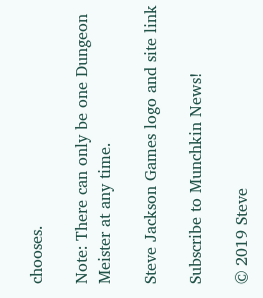chooses.

Note: There can only be one Dungeon Meister at any time.

Steve Jackson Games logo and site link

Subscribe to Munchkin News!

© 2019 Steve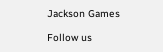Jackson Games

Follow us